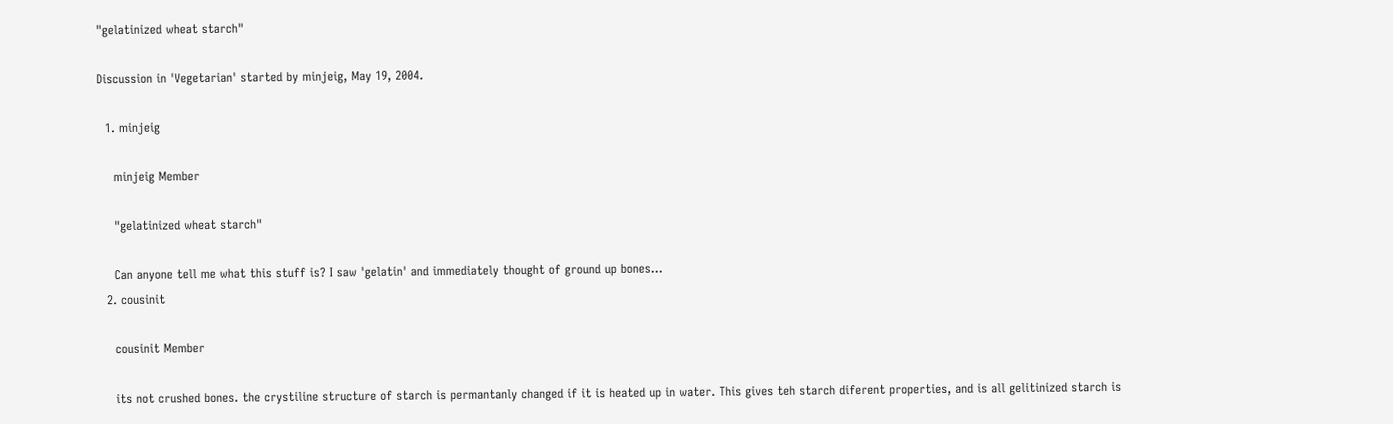"gelatinized wheat starch"

Discussion in 'Vegetarian' started by minjeig, May 19, 2004.

  1. minjeig

    minjeig Member

    "gelatinized wheat starch"

    Can anyone tell me what this stuff is? I saw 'gelatin' and immediately thought of ground up bones...
  2. cousinit

    cousinit Member

    its not crushed bones. the crystiline structure of starch is permantanly changed if it is heated up in water. This gives teh starch diferent properties, and is all gelitinized starch is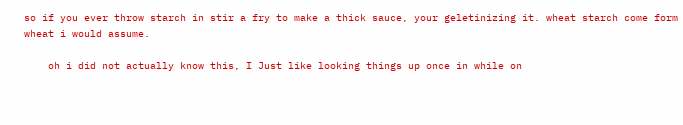so if you ever throw starch in stir a fry to make a thick sauce, your geletinizing it. wheat starch come form wheat i would assume.

    oh i did not actually know this, I Just like looking things up once in while on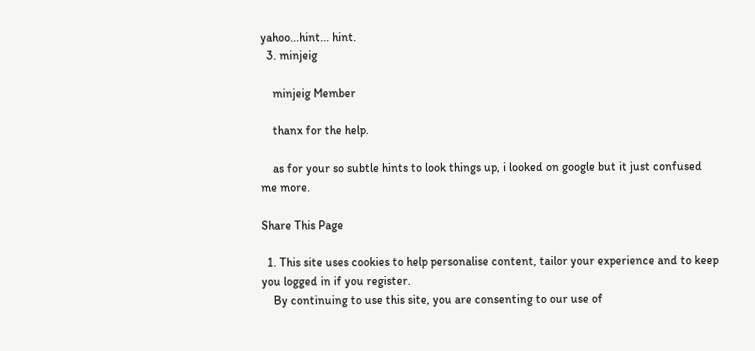yahoo...hint... hint.
  3. minjeig

    minjeig Member

    thanx for the help.

    as for your so subtle hints to look things up, i looked on google but it just confused me more.

Share This Page

  1. This site uses cookies to help personalise content, tailor your experience and to keep you logged in if you register.
    By continuing to use this site, you are consenting to our use of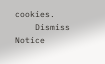cookies.
    Dismiss Notice